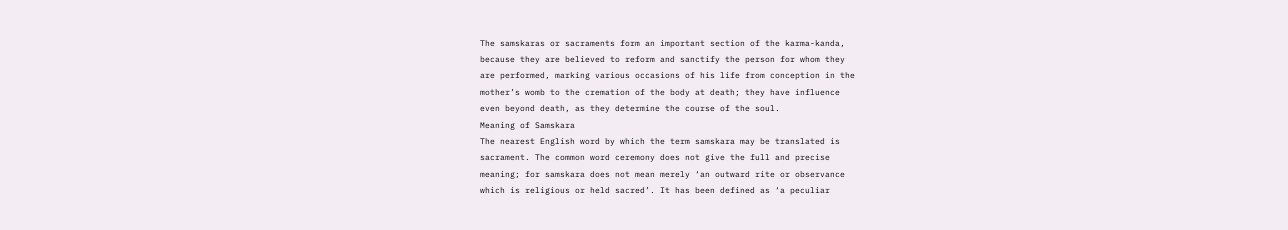The samskaras or sacraments form an important section of the karma-kanda,
because they are believed to reform and sanctify the person for whom they
are performed, marking various occasions of his life from conception in the
mother’s womb to the cremation of the body at death; they have influence
even beyond death, as they determine the course of the soul.
Meaning of Samskara
The nearest English word by which the term samskara may be translated is
sacrament. The common word ceremony does not give the full and precise
meaning; for samskara does not mean merely ‘an outward rite or observance
which is religious or held sacred’. It has been defined as ‘a peculiar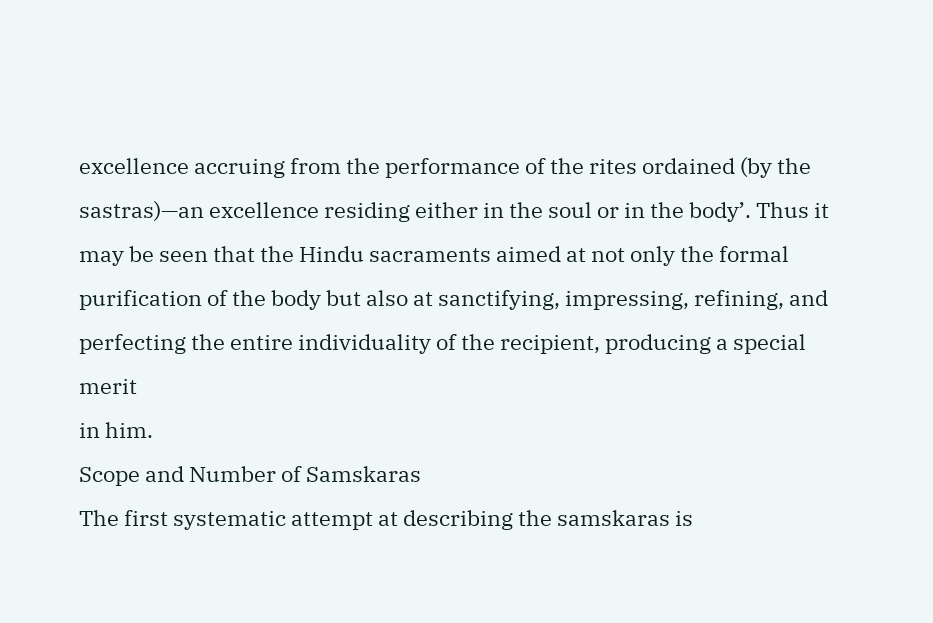excellence accruing from the performance of the rites ordained (by the
sastras)—an excellence residing either in the soul or in the body’. Thus it
may be seen that the Hindu sacraments aimed at not only the formal
purification of the body but also at sanctifying, impressing, refining, and
perfecting the entire individuality of the recipient, producing a special merit
in him.
Scope and Number of Samskaras
The first systematic attempt at describing the samskaras is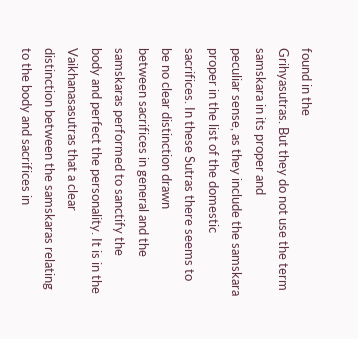found in the
Grihyasutras. But they do not use the term samskara in its proper and
peculiar sense, as they include the samskara proper in the list of the domestic
sacrifices. In these Sutras there seems to be no clear distinction drawn
between sacrifices in general and the samskaras performed to sanctify the
body and perfect the personality. It is in the Vaikhanasasutras that a clear
distinction between the samskaras relating to the body and sacrifices in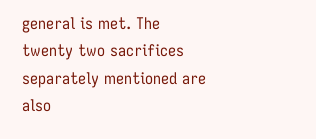general is met. The twenty two sacrifices separately mentioned are also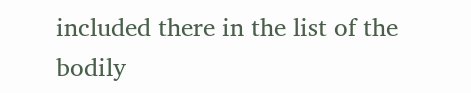included there in the list of the bodily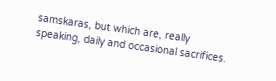samskaras, but which are, really
speaking, daily and occasional sacrifices.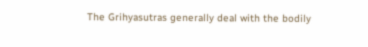The Grihyasutras generally deal with the bodily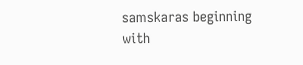samskaras beginning
with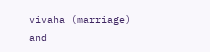vivaha (marriage) and